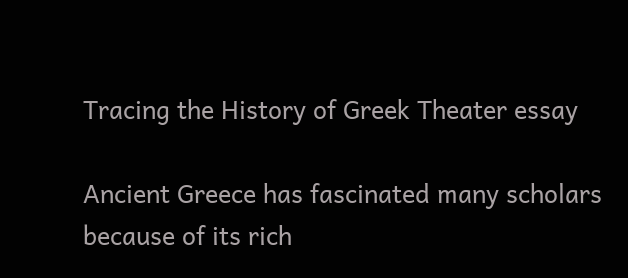Tracing the History of Greek Theater essay

Ancient Greece has fascinated many scholars because of its rich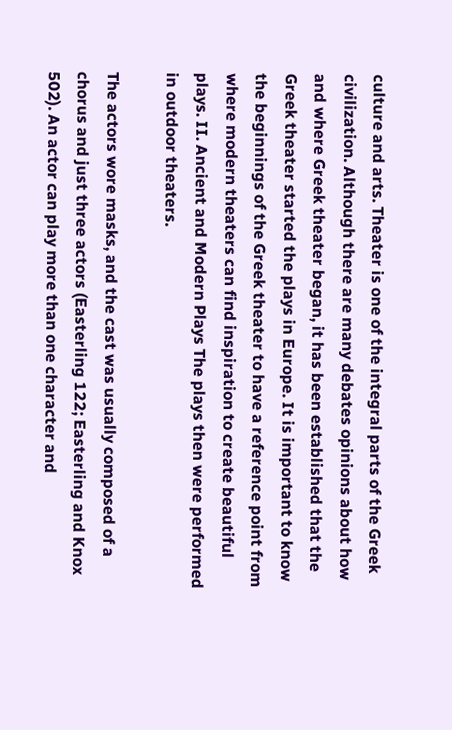culture and arts. Theater is one of the integral parts of the Greek civilization. Although there are many debates opinions about how and where Greek theater began, it has been established that the Greek theater started the plays in Europe. It is important to know the beginnings of the Greek theater to have a reference point from where modern theaters can find inspiration to create beautiful plays. II. Ancient and Modern Plays The plays then were performed in outdoor theaters.

The actors wore masks, and the cast was usually composed of a chorus and just three actors (Easterling 122; Easterling and Knox 502). An actor can play more than one character and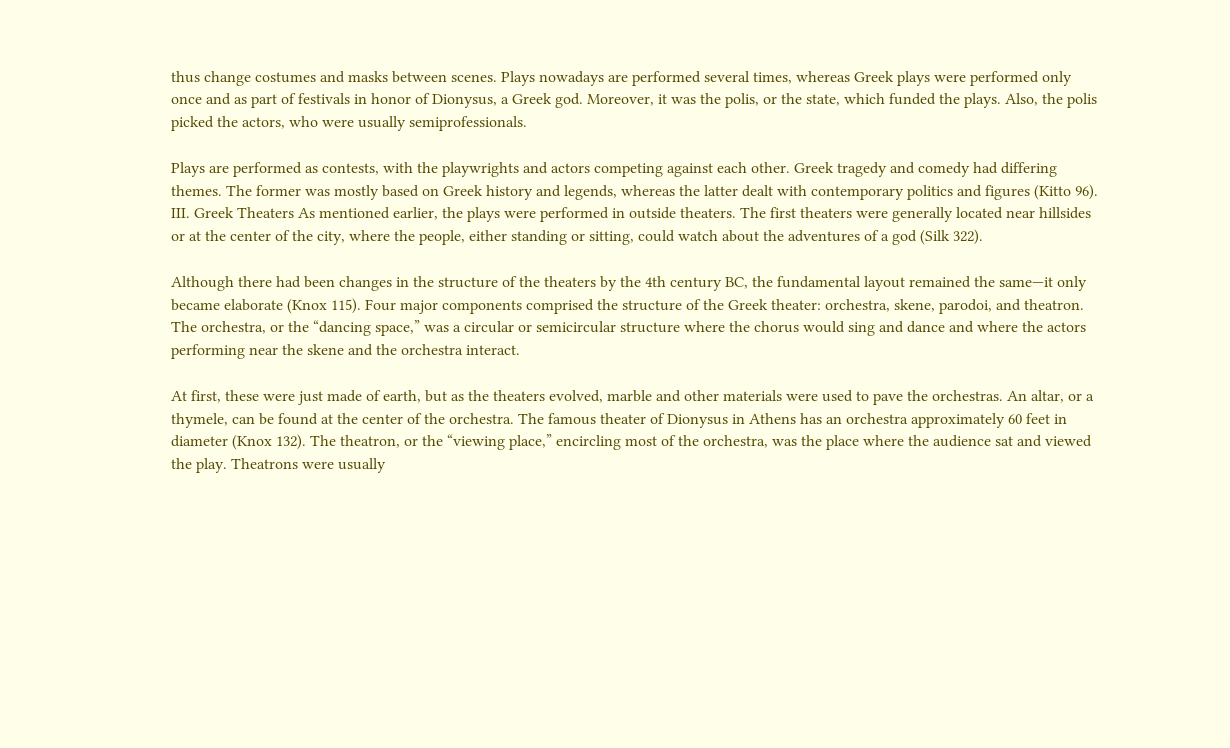thus change costumes and masks between scenes. Plays nowadays are performed several times, whereas Greek plays were performed only once and as part of festivals in honor of Dionysus, a Greek god. Moreover, it was the polis, or the state, which funded the plays. Also, the polis picked the actors, who were usually semiprofessionals.

Plays are performed as contests, with the playwrights and actors competing against each other. Greek tragedy and comedy had differing themes. The former was mostly based on Greek history and legends, whereas the latter dealt with contemporary politics and figures (Kitto 96). III. Greek Theaters As mentioned earlier, the plays were performed in outside theaters. The first theaters were generally located near hillsides or at the center of the city, where the people, either standing or sitting, could watch about the adventures of a god (Silk 322).

Although there had been changes in the structure of the theaters by the 4th century BC, the fundamental layout remained the same—it only became elaborate (Knox 115). Four major components comprised the structure of the Greek theater: orchestra, skene, parodoi, and theatron. The orchestra, or the “dancing space,” was a circular or semicircular structure where the chorus would sing and dance and where the actors performing near the skene and the orchestra interact.

At first, these were just made of earth, but as the theaters evolved, marble and other materials were used to pave the orchestras. An altar, or a thymele, can be found at the center of the orchestra. The famous theater of Dionysus in Athens has an orchestra approximately 60 feet in diameter (Knox 132). The theatron, or the “viewing place,” encircling most of the orchestra, was the place where the audience sat and viewed the play. Theatrons were usually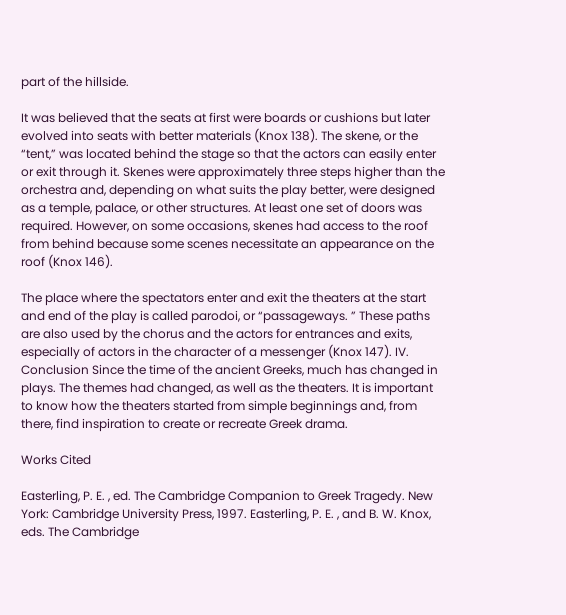part of the hillside.

It was believed that the seats at first were boards or cushions but later evolved into seats with better materials (Knox 138). The skene, or the “tent,” was located behind the stage so that the actors can easily enter or exit through it. Skenes were approximately three steps higher than the orchestra and, depending on what suits the play better, were designed as a temple, palace, or other structures. At least one set of doors was required. However, on some occasions, skenes had access to the roof from behind because some scenes necessitate an appearance on the roof (Knox 146).

The place where the spectators enter and exit the theaters at the start and end of the play is called parodoi, or “passageways. ” These paths are also used by the chorus and the actors for entrances and exits, especially of actors in the character of a messenger (Knox 147). IV. Conclusion Since the time of the ancient Greeks, much has changed in plays. The themes had changed, as well as the theaters. It is important to know how the theaters started from simple beginnings and, from there, find inspiration to create or recreate Greek drama.

Works Cited

Easterling, P. E. , ed. The Cambridge Companion to Greek Tragedy. New York: Cambridge University Press, 1997. Easterling, P. E. , and B. W. Knox, eds. The Cambridge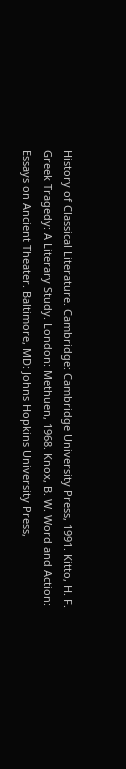History of Classical Literature. Cambridge: Cambridge University Press, 1991. Kitto, H. F. Greek Tragedy: A Literary Study. London: Methuen, 1968. Knox, B. W. Word and Action: Essays on Ancient Theater. Baltimore, MD: Johns Hopkins University Press,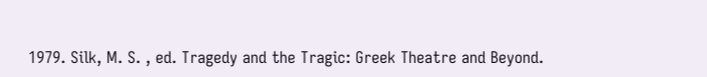1979. Silk, M. S. , ed. Tragedy and the Tragic: Greek Theatre and Beyond.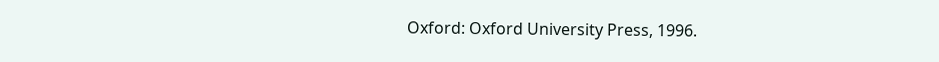Oxford: Oxford University Press, 1996.